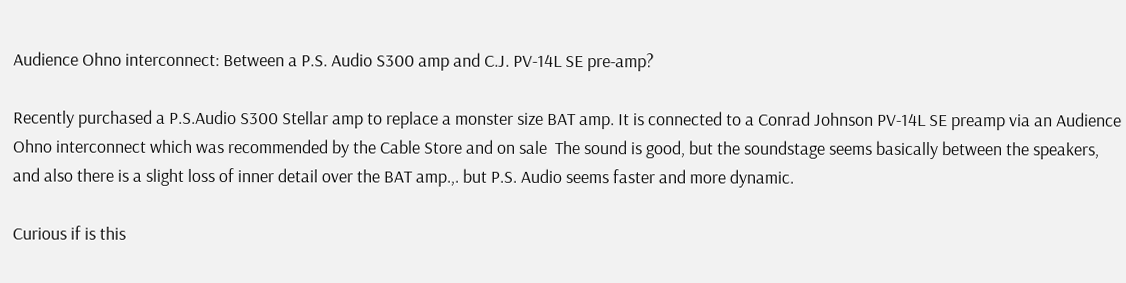Audience Ohno interconnect: Between a P.S. Audio S300 amp and C.J. PV-14L SE pre-amp?

Recently purchased a P.S.Audio S300 Stellar amp to replace a monster size BAT amp. It is connected to a Conrad Johnson PV-14L SE preamp via an Audience Ohno interconnect which was recommended by the Cable Store and on sale  The sound is good, but the soundstage seems basically between the speakers, and also there is a slight loss of inner detail over the BAT amp.,. but P.S. Audio seems faster and more dynamic.

Curious if is this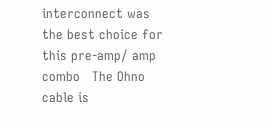interconnect was the best choice for this pre-amp/ amp combo   The Ohno cable is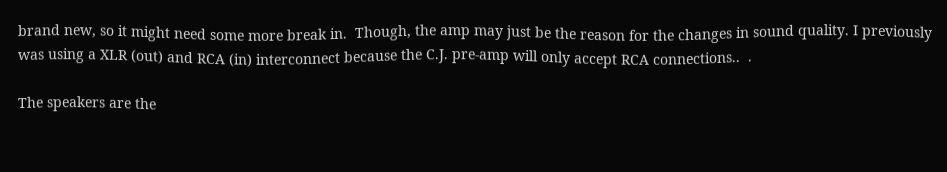brand new, so it might need some more break in.  Though, the amp may just be the reason for the changes in sound quality. I previously was using a XLR (out) and RCA (in) interconnect because the C.J. pre-amp will only accept RCA connections..  .

The speakers are the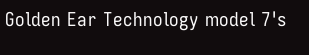Golden Ear Technology model 7's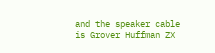and the speaker cable is Grover Huffman ZX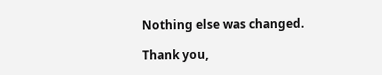Nothing else was changed.

Thank you,